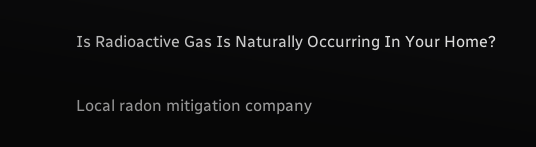Is Radioactive Gas Is Naturally Occurring In Your Home?

Local radon mitigation company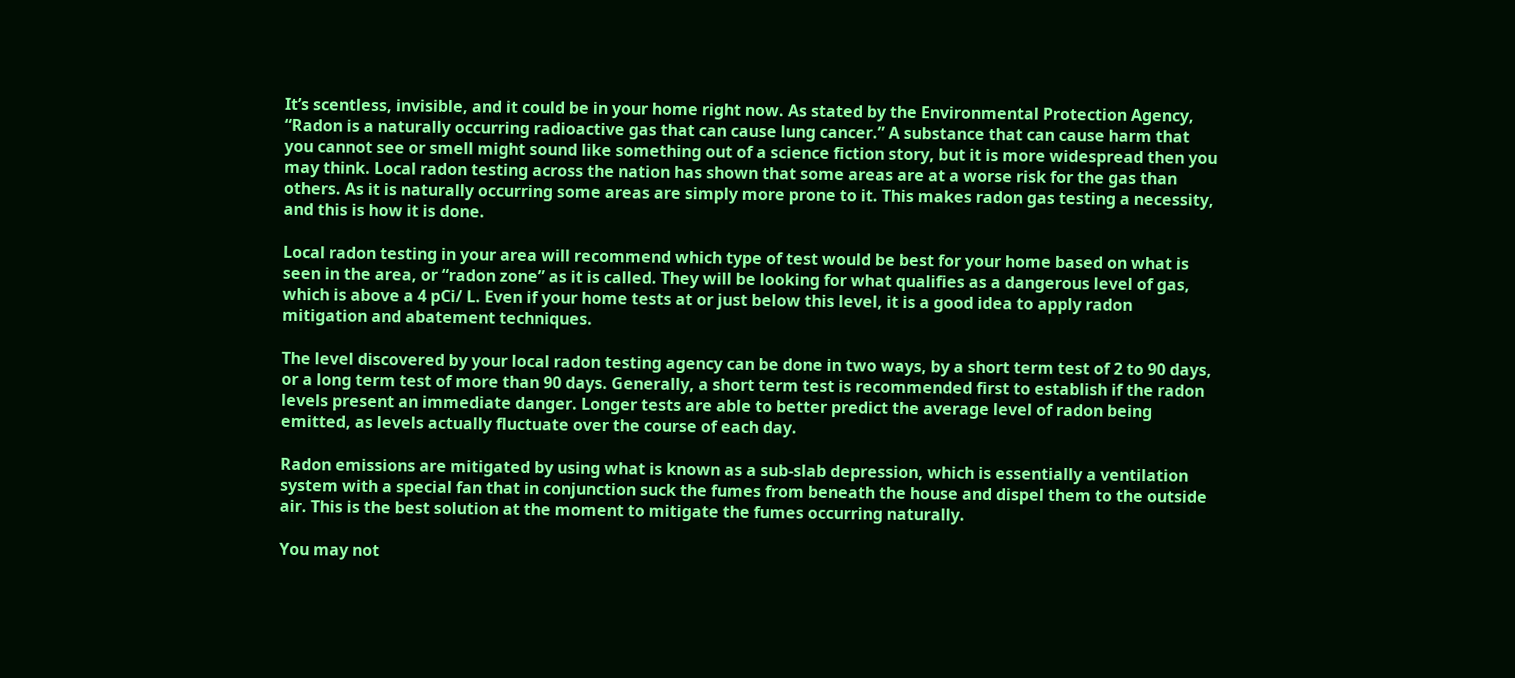It’s scentless, invisible, and it could be in your home right now. As stated by the Environmental Protection Agency, “Radon is a naturally occurring radioactive gas that can cause lung cancer.” A substance that can cause harm that you cannot see or smell might sound like something out of a science fiction story, but it is more widespread then you may think. Local radon testing across the nation has shown that some areas are at a worse risk for the gas than others. As it is naturally occurring some areas are simply more prone to it. This makes radon gas testing a necessity, and this is how it is done.

Local radon testing in your area will recommend which type of test would be best for your home based on what is seen in the area, or “radon zone” as it is called. They will be looking for what qualifies as a dangerous level of gas, which is above a 4 pCi/ L. Even if your home tests at or just below this level, it is a good idea to apply radon mitigation and abatement techniques.

The level discovered by your local radon testing agency can be done in two ways, by a short term test of 2 to 90 days, or a long term test of more than 90 days. Generally, a short term test is recommended first to establish if the radon levels present an immediate danger. Longer tests are able to better predict the average level of radon being emitted, as levels actually fluctuate over the course of each day.

Radon emissions are mitigated by using what is known as a sub-slab depression, which is essentially a ventilation system with a special fan that in conjunction suck the fumes from beneath the house and dispel them to the outside air. This is the best solution at the moment to mitigate the fumes occurring naturally.

You may not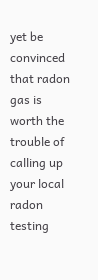yet be convinced that radon gas is worth the trouble of calling up your local radon testing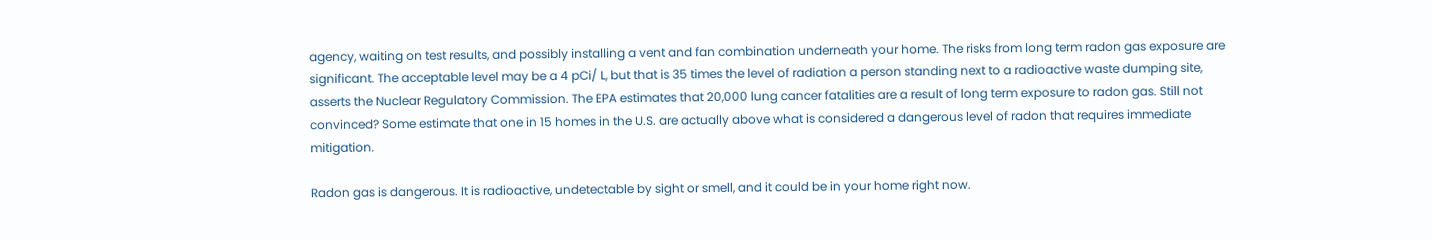agency, waiting on test results, and possibly installing a vent and fan combination underneath your home. The risks from long term radon gas exposure are significant. The acceptable level may be a 4 pCi/ L, but that is 35 times the level of radiation a person standing next to a radioactive waste dumping site, asserts the Nuclear Regulatory Commission. The EPA estimates that 20,000 lung cancer fatalities are a result of long term exposure to radon gas. Still not convinced? Some estimate that one in 15 homes in the U.S. are actually above what is considered a dangerous level of radon that requires immediate mitigation.

Radon gas is dangerous. It is radioactive, undetectable by sight or smell, and it could be in your home right now.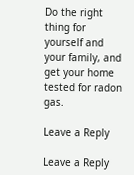Do the right thing for yourself and your family, and get your home tested for radon gas.

Leave a Reply

Leave a Reply